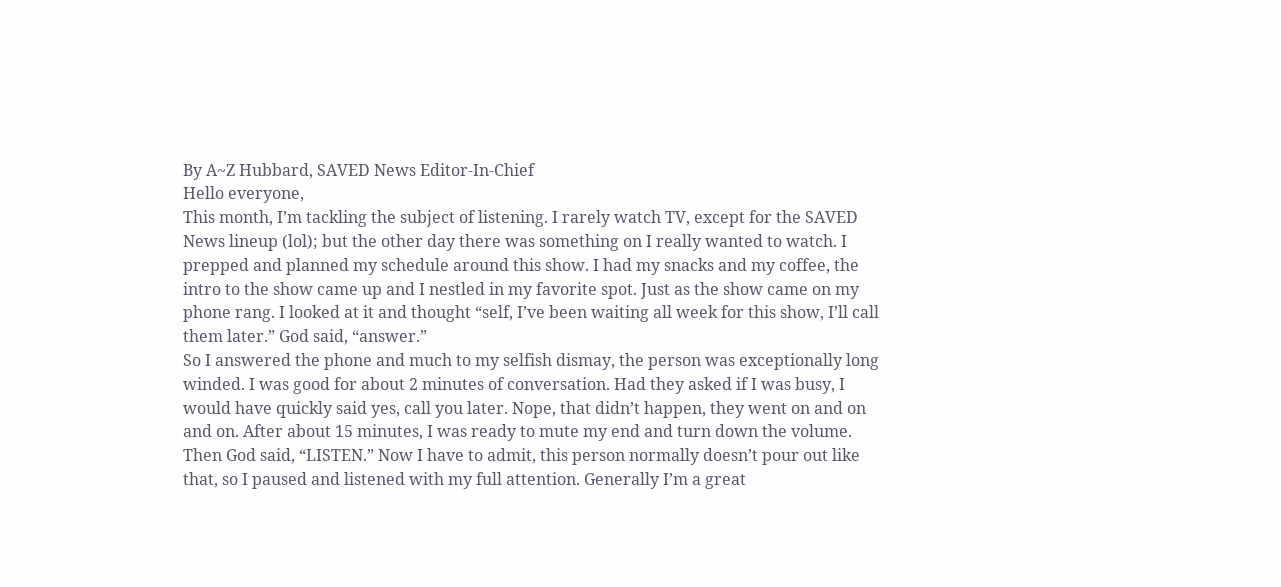By A~Z Hubbard, SAVED News Editor-In-Chief
Hello everyone,
This month, I’m tackling the subject of listening. I rarely watch TV, except for the SAVED News lineup (lol); but the other day there was something on I really wanted to watch. I prepped and planned my schedule around this show. I had my snacks and my coffee, the intro to the show came up and I nestled in my favorite spot. Just as the show came on my phone rang. I looked at it and thought “self, I’ve been waiting all week for this show, I’ll call them later.” God said, “answer.”
So I answered the phone and much to my selfish dismay, the person was exceptionally long winded. I was good for about 2 minutes of conversation. Had they asked if I was busy, I would have quickly said yes, call you later. Nope, that didn’t happen, they went on and on and on. After about 15 minutes, I was ready to mute my end and turn down the volume. Then God said, “LISTEN.” Now I have to admit, this person normally doesn’t pour out like that, so I paused and listened with my full attention. Generally I’m a great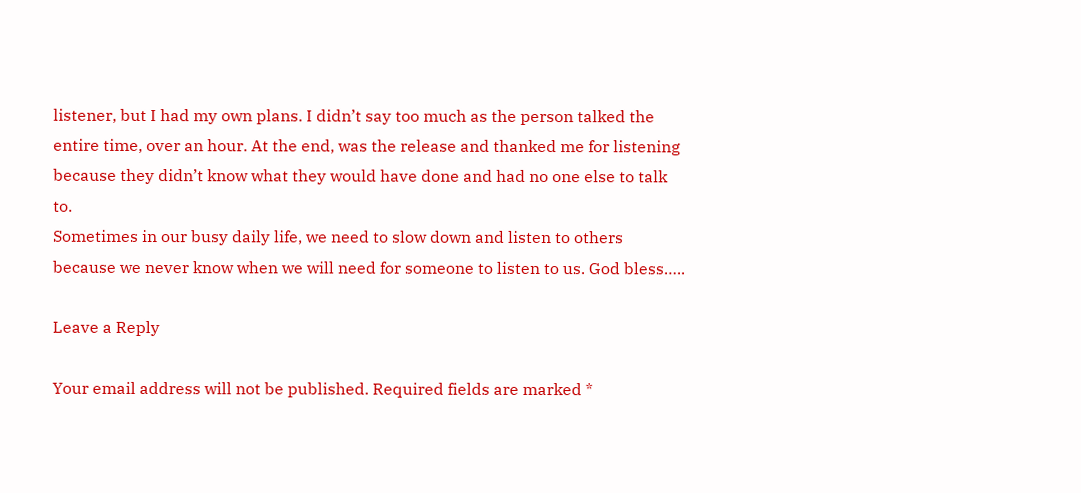listener, but I had my own plans. I didn’t say too much as the person talked the entire time, over an hour. At the end, was the release and thanked me for listening because they didn’t know what they would have done and had no one else to talk to.
Sometimes in our busy daily life, we need to slow down and listen to others because we never know when we will need for someone to listen to us. God bless…..

Leave a Reply

Your email address will not be published. Required fields are marked *